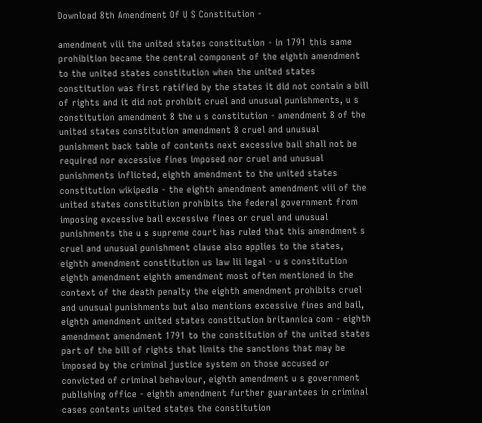Download 8th Amendment Of U S Constitution -

amendment viii the united states constitution - in 1791 this same prohibition became the central component of the eighth amendment to the united states constitution when the united states constitution was first ratified by the states it did not contain a bill of rights and it did not prohibit cruel and unusual punishments, u s constitution amendment 8 the u s constitution - amendment 8 of the united states constitution amendment 8 cruel and unusual punishment back table of contents next excessive bail shall not be required nor excessive fines imposed nor cruel and unusual punishments inflicted, eighth amendment to the united states constitution wikipedia - the eighth amendment amendment viii of the united states constitution prohibits the federal government from imposing excessive bail excessive fines or cruel and unusual punishments the u s supreme court has ruled that this amendment s cruel and unusual punishment clause also applies to the states, eighth amendment constitution us law lii legal - u s constitution eighth amendment eighth amendment most often mentioned in the context of the death penalty the eighth amendment prohibits cruel and unusual punishments but also mentions excessive fines and bail, eighth amendment united states constitution britannica com - eighth amendment amendment 1791 to the constitution of the united states part of the bill of rights that limits the sanctions that may be imposed by the criminal justice system on those accused or convicted of criminal behaviour, eighth amendment u s government publishing office - eighth amendment further guarantees in criminal cases contents united states the constitution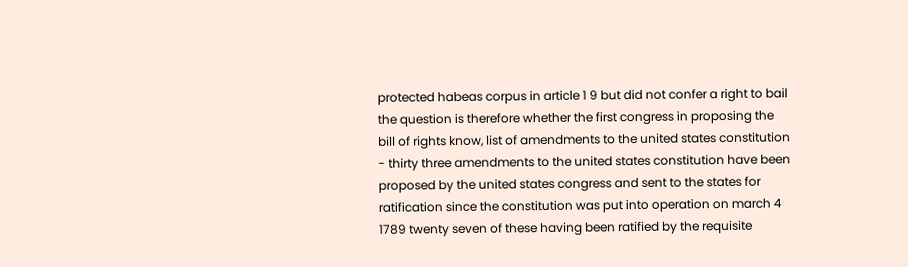protected habeas corpus in article 1 9 but did not confer a right to bail the question is therefore whether the first congress in proposing the bill of rights know, list of amendments to the united states constitution - thirty three amendments to the united states constitution have been proposed by the united states congress and sent to the states for ratification since the constitution was put into operation on march 4 1789 twenty seven of these having been ratified by the requisite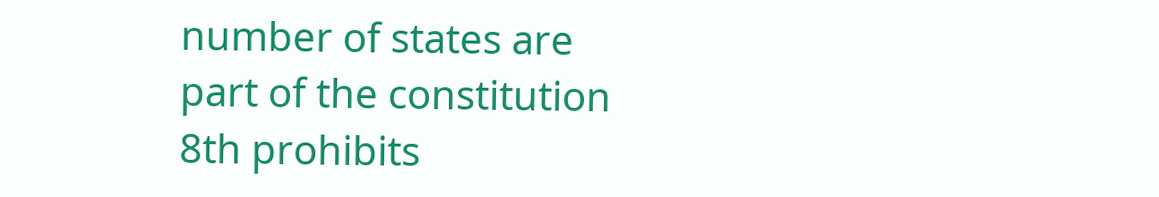number of states are part of the constitution 8th prohibits